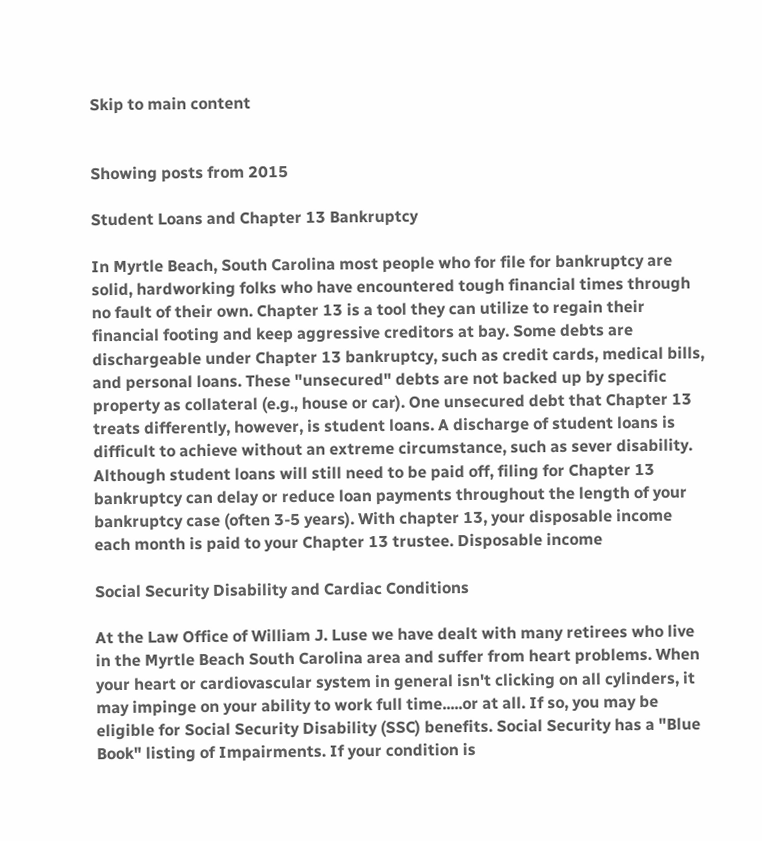Skip to main content


Showing posts from 2015

Student Loans and Chapter 13 Bankruptcy

In Myrtle Beach, South Carolina most people who for file for bankruptcy are solid, hardworking folks who have encountered tough financial times through no fault of their own. Chapter 13 is a tool they can utilize to regain their financial footing and keep aggressive creditors at bay. Some debts are dischargeable under Chapter 13 bankruptcy, such as credit cards, medical bills, and personal loans. These "unsecured" debts are not backed up by specific property as collateral (e.g., house or car). One unsecured debt that Chapter 13 treats differently, however, is student loans. A discharge of student loans is difficult to achieve without an extreme circumstance, such as sever disability. Although student loans will still need to be paid off, filing for Chapter 13 bankruptcy can delay or reduce loan payments throughout the length of your bankruptcy case (often 3-5 years). With chapter 13, your disposable income each month is paid to your Chapter 13 trustee. Disposable income

Social Security Disability and Cardiac Conditions

At the Law Office of William J. Luse we have dealt with many retirees who live in the Myrtle Beach South Carolina area and suffer from heart problems. When your heart or cardiovascular system in general isn't clicking on all cylinders, it may impinge on your ability to work full time.....or at all. If so, you may be eligible for Social Security Disability (SSC) benefits. Social Security has a "Blue Book" listing of Impairments. If your condition is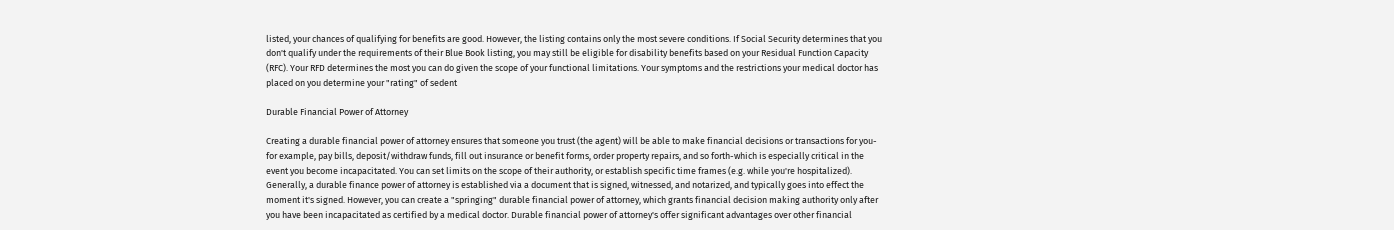listed, your chances of qualifying for benefits are good. However, the listing contains only the most severe conditions. If Social Security determines that you don't qualify under the requirements of their Blue Book listing, you may still be eligible for disability benefits based on your Residual Function Capacity (RFC). Your RFD determines the most you can do given the scope of your functional limitations. Your symptoms and the restrictions your medical doctor has placed on you determine your "rating" of sedent

Durable Financial Power of Attorney

Creating a durable financial power of attorney ensures that someone you trust (the agent) will be able to make financial decisions or transactions for you- for example, pay bills, deposit/withdraw funds, fill out insurance or benefit forms, order property repairs, and so forth-which is especially critical in the event you become incapacitated. You can set limits on the scope of their authority, or establish specific time frames (e.g. while you're hospitalized). Generally, a durable finance power of attorney is established via a document that is signed, witnessed, and notarized, and typically goes into effect the moment it's signed. However, you can create a "springing" durable financial power of attorney, which grants financial decision making authority only after you have been incapacitated as certified by a medical doctor. Durable financial power of attorney's offer significant advantages over other financial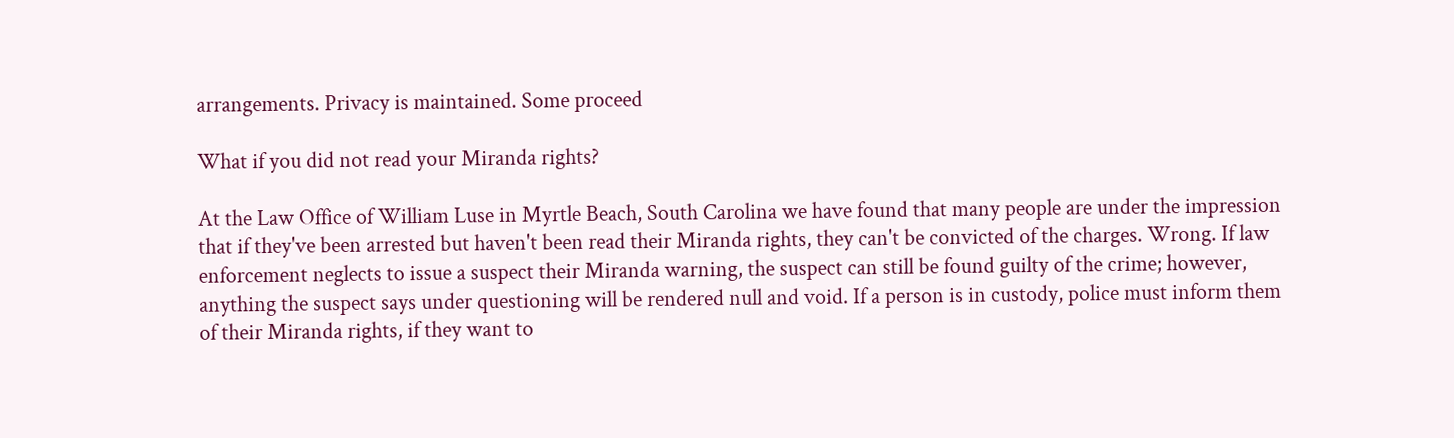arrangements. Privacy is maintained. Some proceed

What if you did not read your Miranda rights?

At the Law Office of William Luse in Myrtle Beach, South Carolina we have found that many people are under the impression that if they've been arrested but haven't been read their Miranda rights, they can't be convicted of the charges. Wrong. If law enforcement neglects to issue a suspect their Miranda warning, the suspect can still be found guilty of the crime; however, anything the suspect says under questioning will be rendered null and void. If a person is in custody, police must inform them of their Miranda rights, if they want to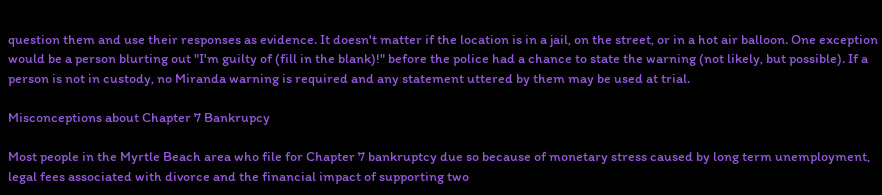question them and use their responses as evidence. It doesn't matter if the location is in a jail, on the street, or in a hot air balloon. One exception would be a person blurting out "I'm guilty of (fill in the blank)!" before the police had a chance to state the warning (not likely, but possible). If a person is not in custody, no Miranda warning is required and any statement uttered by them may be used at trial.

Misconceptions about Chapter 7 Bankrupcy

Most people in the Myrtle Beach area who file for Chapter 7 bankruptcy due so because of monetary stress caused by long term unemployment, legal fees associated with divorce and the financial impact of supporting two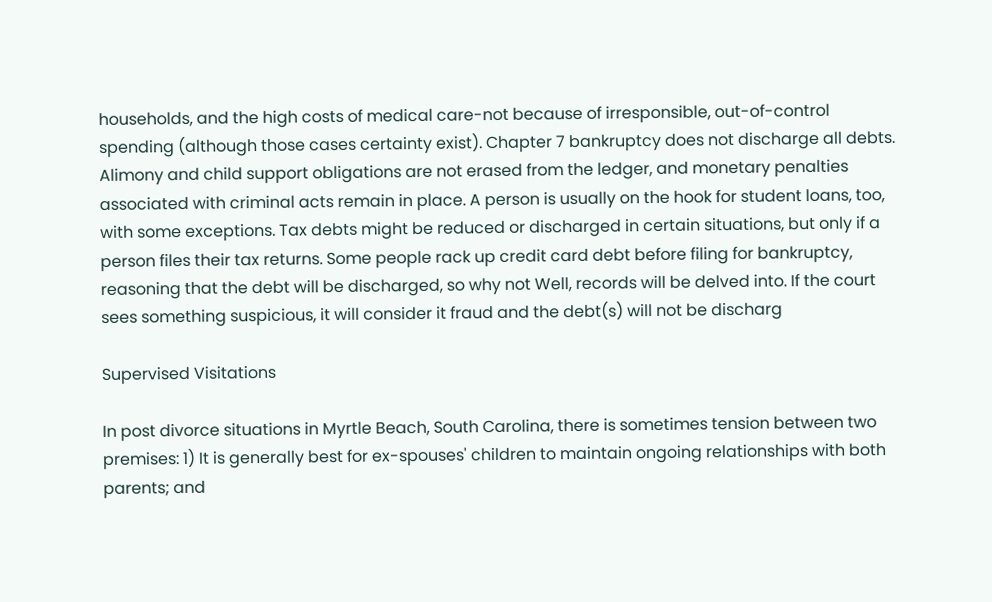households, and the high costs of medical care-not because of irresponsible, out-of-control spending (although those cases certainty exist). Chapter 7 bankruptcy does not discharge all debts. Alimony and child support obligations are not erased from the ledger, and monetary penalties associated with criminal acts remain in place. A person is usually on the hook for student loans, too, with some exceptions. Tax debts might be reduced or discharged in certain situations, but only if a person files their tax returns. Some people rack up credit card debt before filing for bankruptcy, reasoning that the debt will be discharged, so why not Well, records will be delved into. If the court sees something suspicious, it will consider it fraud and the debt(s) will not be discharg

Supervised Visitations

In post divorce situations in Myrtle Beach, South Carolina, there is sometimes tension between two premises: 1) It is generally best for ex-spouses' children to maintain ongoing relationships with both parents; and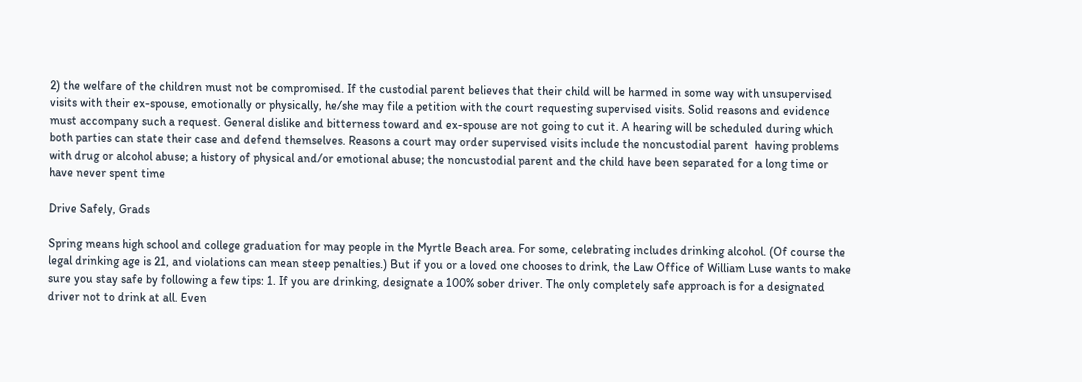2) the welfare of the children must not be compromised. If the custodial parent believes that their child will be harmed in some way with unsupervised visits with their ex-spouse, emotionally or physically, he/she may file a petition with the court requesting supervised visits. Solid reasons and evidence must accompany such a request. General dislike and bitterness toward and ex-spouse are not going to cut it. A hearing will be scheduled during which both parties can state their case and defend themselves. Reasons a court may order supervised visits include the noncustodial parent  having problems with drug or alcohol abuse; a history of physical and/or emotional abuse; the noncustodial parent and the child have been separated for a long time or have never spent time

Drive Safely, Grads

Spring means high school and college graduation for may people in the Myrtle Beach area. For some, celebrating includes drinking alcohol. (Of course the legal drinking age is 21, and violations can mean steep penalties.) But if you or a loved one chooses to drink, the Law Office of William Luse wants to make sure you stay safe by following a few tips: 1. If you are drinking, designate a 100% sober driver. The only completely safe approach is for a designated driver not to drink at all. Even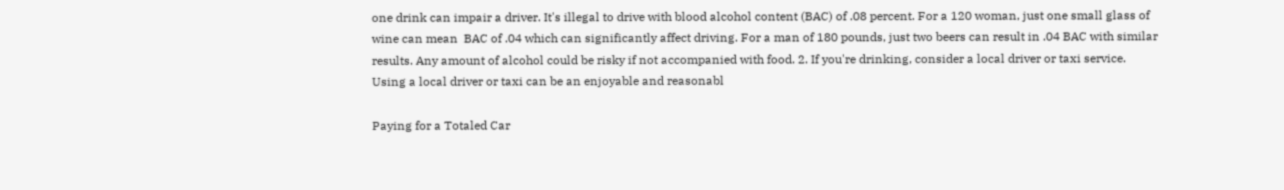one drink can impair a driver. It's illegal to drive with blood alcohol content (BAC) of .08 percent. For a 120 woman, just one small glass of wine can mean  BAC of .04 which can significantly affect driving. For a man of 180 pounds, just two beers can result in .04 BAC with similar results. Any amount of alcohol could be risky if not accompanied with food. 2. If you're drinking, consider a local driver or taxi service. Using a local driver or taxi can be an enjoyable and reasonabl

Paying for a Totaled Car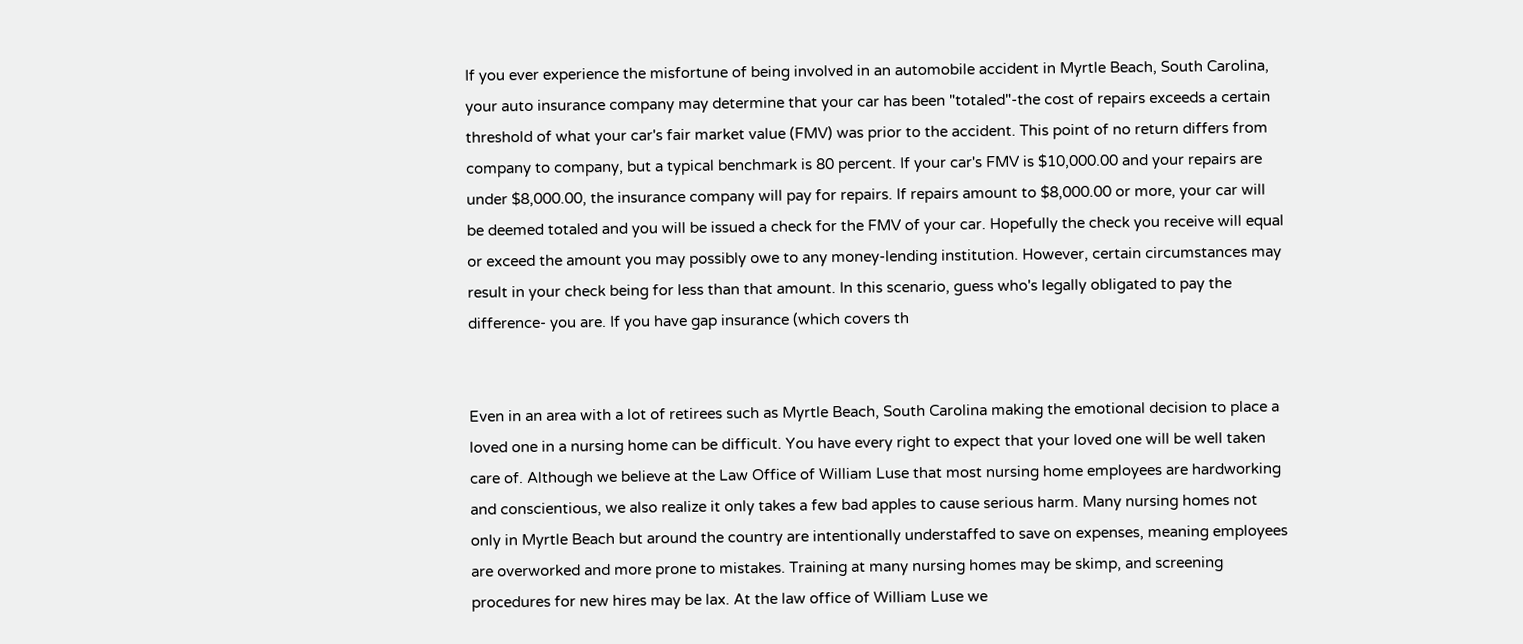If you ever experience the misfortune of being involved in an automobile accident in Myrtle Beach, South Carolina, your auto insurance company may determine that your car has been "totaled"-the cost of repairs exceeds a certain threshold of what your car's fair market value (FMV) was prior to the accident. This point of no return differs from company to company, but a typical benchmark is 80 percent. If your car's FMV is $10,000.00 and your repairs are under $8,000.00, the insurance company will pay for repairs. If repairs amount to $8,000.00 or more, your car will be deemed totaled and you will be issued a check for the FMV of your car. Hopefully the check you receive will equal or exceed the amount you may possibly owe to any money-lending institution. However, certain circumstances may result in your check being for less than that amount. In this scenario, guess who's legally obligated to pay the difference- you are. If you have gap insurance (which covers th


Even in an area with a lot of retirees such as Myrtle Beach, South Carolina making the emotional decision to place a loved one in a nursing home can be difficult. You have every right to expect that your loved one will be well taken care of. Although we believe at the Law Office of William Luse that most nursing home employees are hardworking and conscientious, we also realize it only takes a few bad apples to cause serious harm. Many nursing homes not only in Myrtle Beach but around the country are intentionally understaffed to save on expenses, meaning employees are overworked and more prone to mistakes. Training at many nursing homes may be skimp, and screening procedures for new hires may be lax. At the law office of William Luse we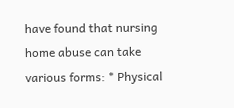have found that nursing home abuse can take various forms: * Physical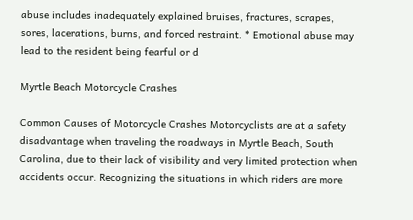abuse includes inadequately explained bruises, fractures, scrapes, sores, lacerations, burns, and forced restraint. * Emotional abuse may lead to the resident being fearful or d

Myrtle Beach Motorcycle Crashes

Common Causes of Motorcycle Crashes Motorcyclists are at a safety disadvantage when traveling the roadways in Myrtle Beach, South Carolina, due to their lack of visibility and very limited protection when accidents occur. Recognizing the situations in which riders are more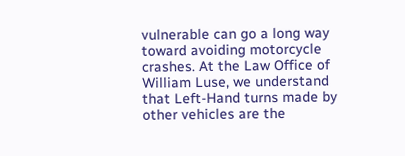vulnerable can go a long way toward avoiding motorcycle crashes. At the Law Office of William Luse, we understand that Left-Hand turns made by other vehicles are the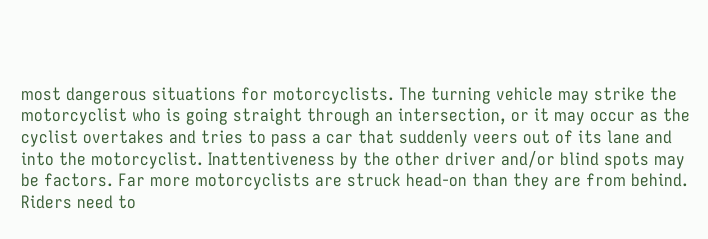most dangerous situations for motorcyclists. The turning vehicle may strike the motorcyclist who is going straight through an intersection, or it may occur as the cyclist overtakes and tries to pass a car that suddenly veers out of its lane and into the motorcyclist. Inattentiveness by the other driver and/or blind spots may be factors. Far more motorcyclists are struck head-on than they are from behind. Riders need to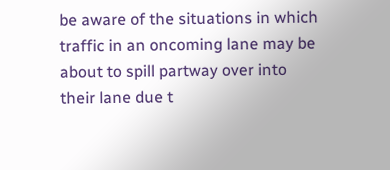be aware of the situations in which traffic in an oncoming lane may be about to spill partway over into their lane due t